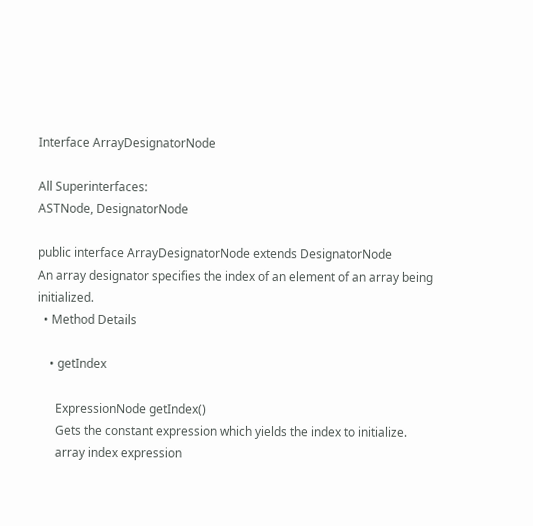Interface ArrayDesignatorNode

All Superinterfaces:
ASTNode, DesignatorNode

public interface ArrayDesignatorNode extends DesignatorNode
An array designator specifies the index of an element of an array being initialized.
  • Method Details

    • getIndex

      ExpressionNode getIndex()
      Gets the constant expression which yields the index to initialize.
      array index expression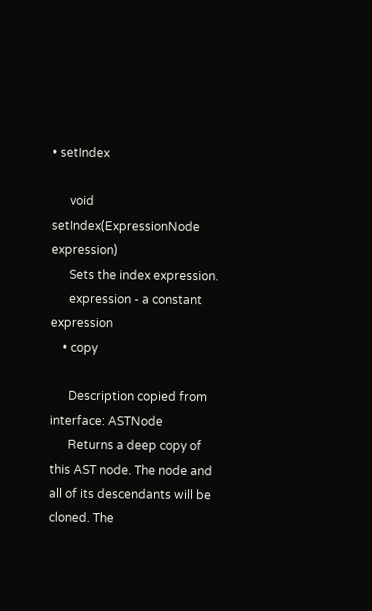• setIndex

      void setIndex(ExpressionNode expression)
      Sets the index expression.
      expression - a constant expression
    • copy

      Description copied from interface: ASTNode
      Returns a deep copy of this AST node. The node and all of its descendants will be cloned. The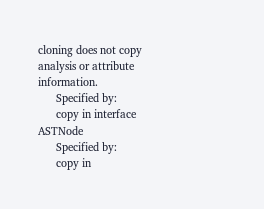cloning does not copy analysis or attribute information.
      Specified by:
      copy in interface ASTNode
      Specified by:
      copy in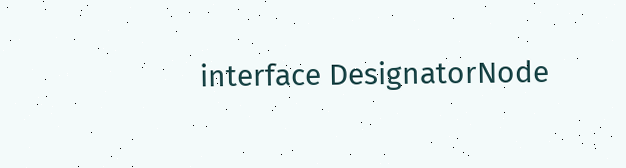interface DesignatorNode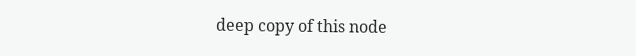deep copy of this node